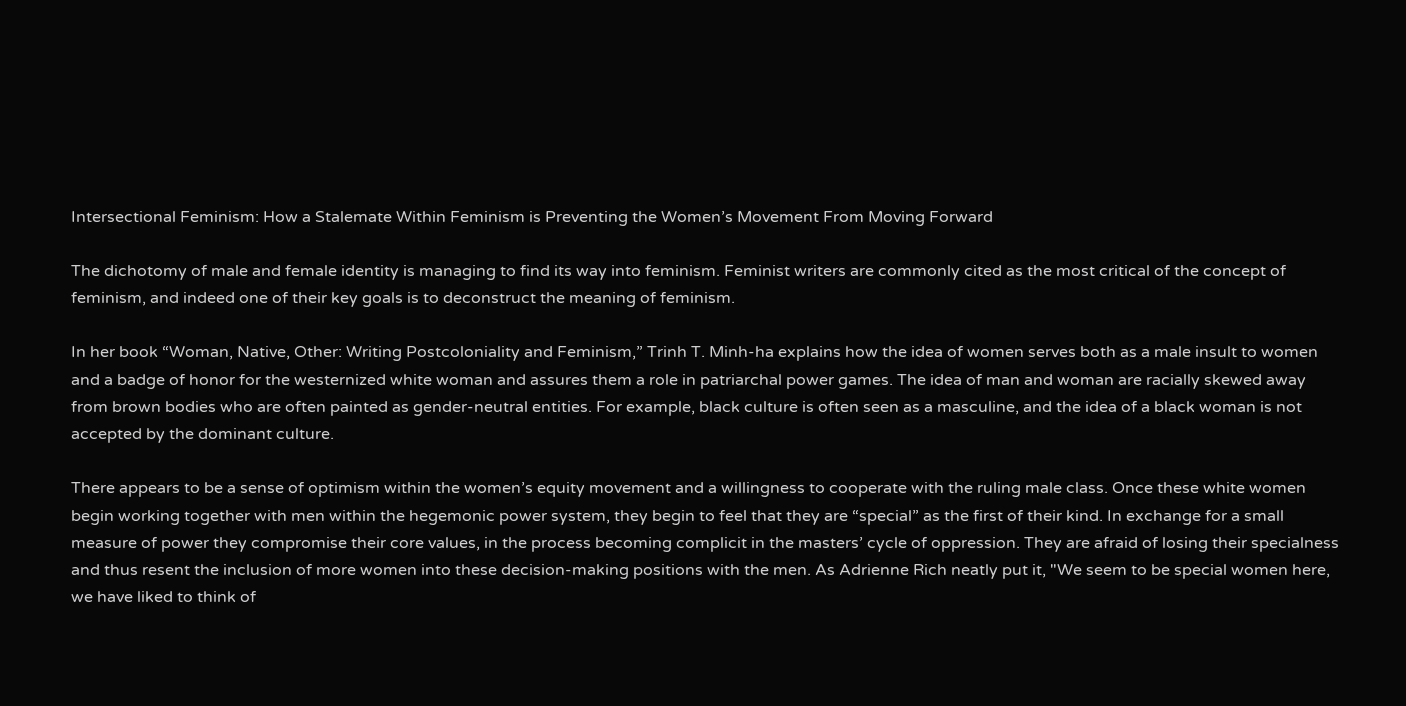Intersectional Feminism: How a Stalemate Within Feminism is Preventing the Women’s Movement From Moving Forward

The dichotomy of male and female identity is managing to find its way into feminism. Feminist writers are commonly cited as the most critical of the concept of feminism, and indeed one of their key goals is to deconstruct the meaning of feminism.

In her book “Woman, Native, Other: Writing Postcoloniality and Feminism,” Trinh T. Minh-ha explains how the idea of women serves both as a male insult to women and a badge of honor for the westernized white woman and assures them a role in patriarchal power games. The idea of man and woman are racially skewed away from brown bodies who are often painted as gender-neutral entities. For example, black culture is often seen as a masculine, and the idea of a black woman is not accepted by the dominant culture.

There appears to be a sense of optimism within the women’s equity movement and a willingness to cooperate with the ruling male class. Once these white women begin working together with men within the hegemonic power system, they begin to feel that they are “special” as the first of their kind. In exchange for a small measure of power they compromise their core values, in the process becoming complicit in the masters’ cycle of oppression. They are afraid of losing their specialness and thus resent the inclusion of more women into these decision-making positions with the men. As Adrienne Rich neatly put it, "We seem to be special women here, we have liked to think of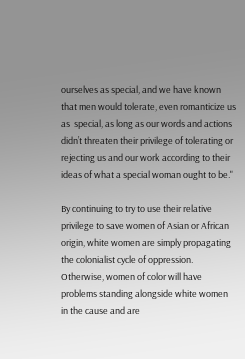ourselves as special, and we have known that men would tolerate, even romanticize us as  special, as long as our words and actions didn’t threaten their privilege of tolerating or rejecting us and our work according to their ideas of what a special woman ought to be."

By continuing to try to use their relative privilege to save women of Asian or African origin, white women are simply propagating the colonialist cycle of oppression. Otherwise, women of color will have problems standing alongside white women in the cause and are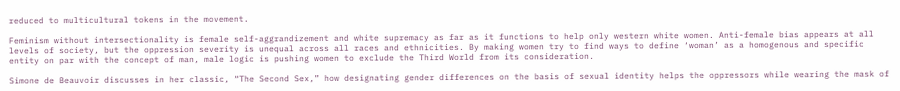reduced to multicultural tokens in the movement.

Feminism without intersectionality is female self-aggrandizement and white supremacy as far as it functions to help only western white women. Anti-female bias appears at all levels of society, but the oppression severity is unequal across all races and ethnicities. By making women try to find ways to define ‘woman’ as a homogenous and specific entity on par with the concept of man, male logic is pushing women to exclude the Third World from its consideration.

Simone de Beauvoir discusses in her classic, “The Second Sex,” how designating gender differences on the basis of sexual identity helps the oppressors while wearing the mask of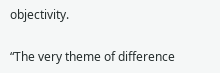objectivity.

“The very theme of difference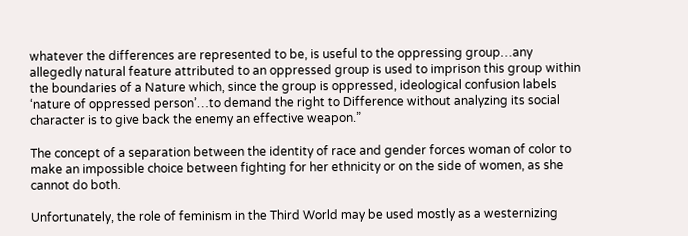whatever the differences are represented to be, is useful to the oppressing group…any allegedly natural feature attributed to an oppressed group is used to imprison this group within the boundaries of a Nature which, since the group is oppressed, ideological confusion labels ‘nature of oppressed person’…to demand the right to Difference without analyzing its social character is to give back the enemy an effective weapon.”

The concept of a separation between the identity of race and gender forces woman of color to make an impossible choice between fighting for her ethnicity or on the side of women, as she cannot do both.

Unfortunately, the role of feminism in the Third World may be used mostly as a westernizing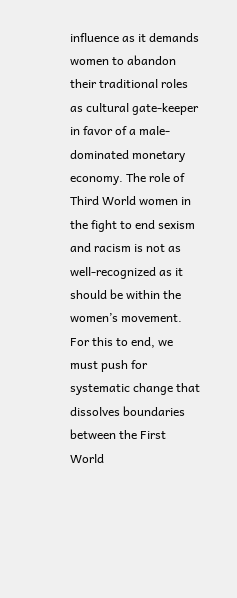influence as it demands women to abandon their traditional roles as cultural gate-keeper in favor of a male-dominated monetary economy. The role of Third World women in the fight to end sexism and racism is not as well-recognized as it should be within the women’s movement. For this to end, we must push for systematic change that dissolves boundaries between the First World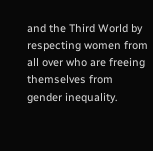and the Third World by respecting women from all over who are freeing themselves from gender inequality.